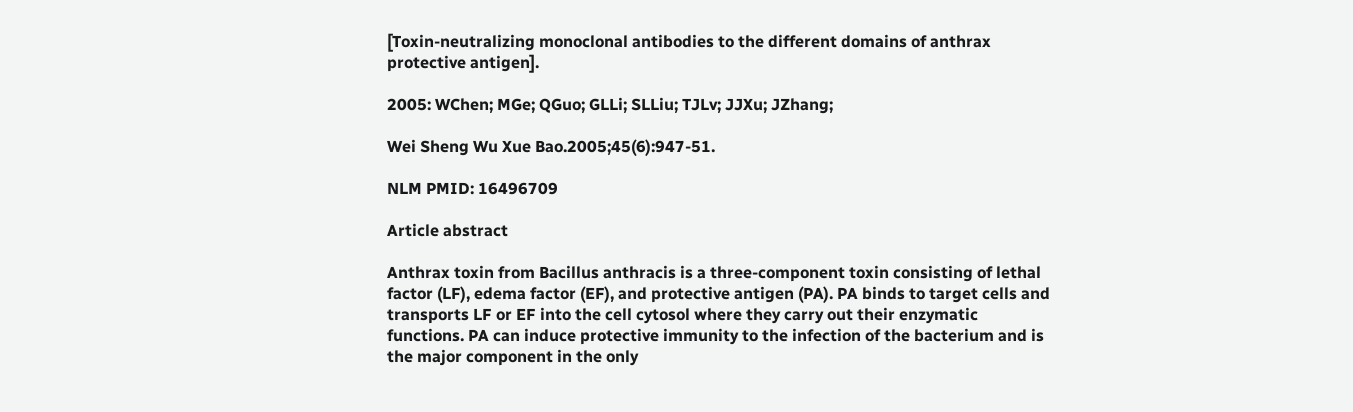[Toxin-neutralizing monoclonal antibodies to the different domains of anthrax protective antigen].

2005: WChen; MGe; QGuo; GLLi; SLLiu; TJLv; JJXu; JZhang;

Wei Sheng Wu Xue Bao.2005;45(6):947-51.

NLM PMID: 16496709

Article abstract

Anthrax toxin from Bacillus anthracis is a three-component toxin consisting of lethal factor (LF), edema factor (EF), and protective antigen (PA). PA binds to target cells and transports LF or EF into the cell cytosol where they carry out their enzymatic functions. PA can induce protective immunity to the infection of the bacterium and is the major component in the only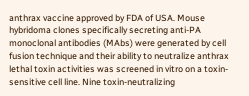anthrax vaccine approved by FDA of USA. Mouse hybridoma clones specifically secreting anti-PA monoclonal antibodies (MAbs) were generated by cell fusion technique and their ability to neutralize anthrax lethal toxin activities was screened in vitro on a toxin-sensitive cell line. Nine toxin-neutralizing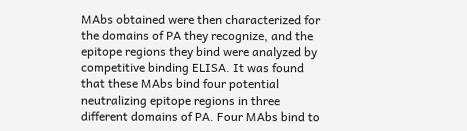MAbs obtained were then characterized for the domains of PA they recognize, and the epitope regions they bind were analyzed by competitive binding ELISA. It was found that these MAbs bind four potential neutralizing epitope regions in three different domains of PA. Four MAbs bind to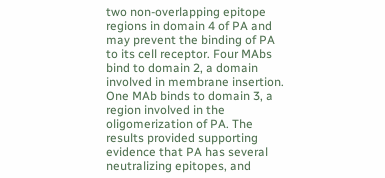two non-overlapping epitope regions in domain 4 of PA and may prevent the binding of PA to its cell receptor. Four MAbs bind to domain 2, a domain involved in membrane insertion. One MAb binds to domain 3, a region involved in the oligomerization of PA. The results provided supporting evidence that PA has several neutralizing epitopes, and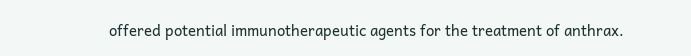offered potential immunotherapeutic agents for the treatment of anthrax.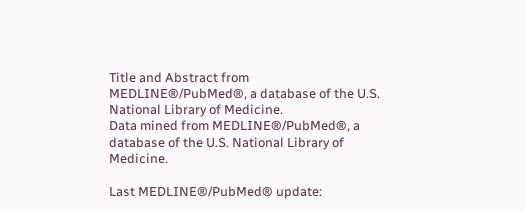Title and Abstract from MEDLINE®/PubMed®, a database of the U.S. National Library of Medicine.
Data mined from MEDLINE®/PubMed®, a database of the U.S. National Library of Medicine.

Last MEDLINE®/PubMed® update: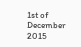1st of December 2015